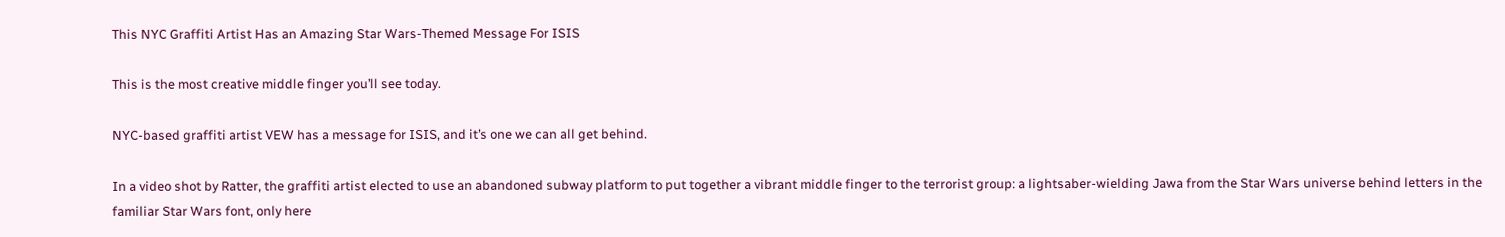This NYC Graffiti Artist Has an Amazing Star Wars-Themed Message For ISIS

This is the most creative middle finger you’ll see today.

NYC-based graffiti artist VEW has a message for ISIS, and it’s one we can all get behind.

In a video shot by Ratter, the graffiti artist elected to use an abandoned subway platform to put together a vibrant middle finger to the terrorist group: a lightsaber-wielding Jawa from the Star Wars universe behind letters in the familiar Star Wars font, only here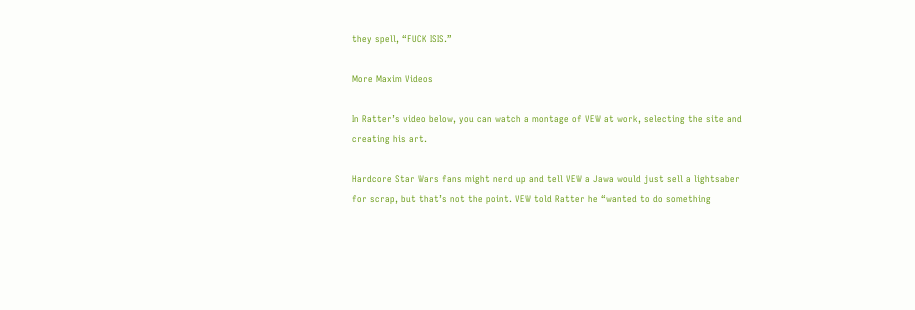they spell, “FUCK ISIS.”

More Maxim Videos

In Ratter’s video below, you can watch a montage of VEW at work, selecting the site and creating his art.

Hardcore Star Wars fans might nerd up and tell VEW a Jawa would just sell a lightsaber for scrap, but that’s not the point. VEW told Ratter he “wanted to do something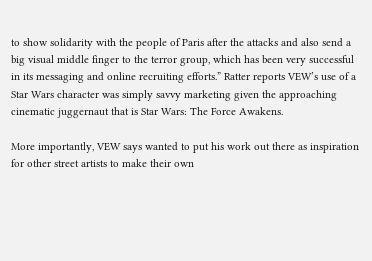to show solidarity with the people of Paris after the attacks and also send a big visual middle finger to the terror group, which has been very successful in its messaging and online recruiting efforts.” Ratter reports VEW’s use of a Star Wars character was simply savvy marketing given the approaching cinematic juggernaut that is Star Wars: The Force Awakens.

More importantly, VEW says wanted to put his work out there as inspiration for other street artists to make their own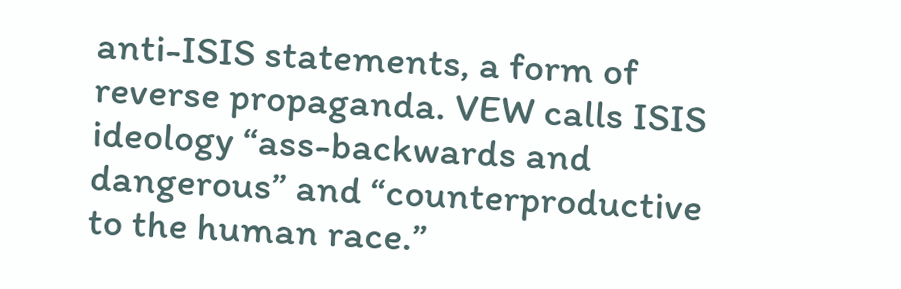anti-ISIS statements, a form of reverse propaganda. VEW calls ISIS ideology “ass-backwards and dangerous” and “counterproductive to the human race.”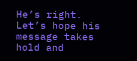He’s right. Let’s hope his message takes hold and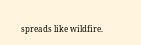spreads like wildfire.